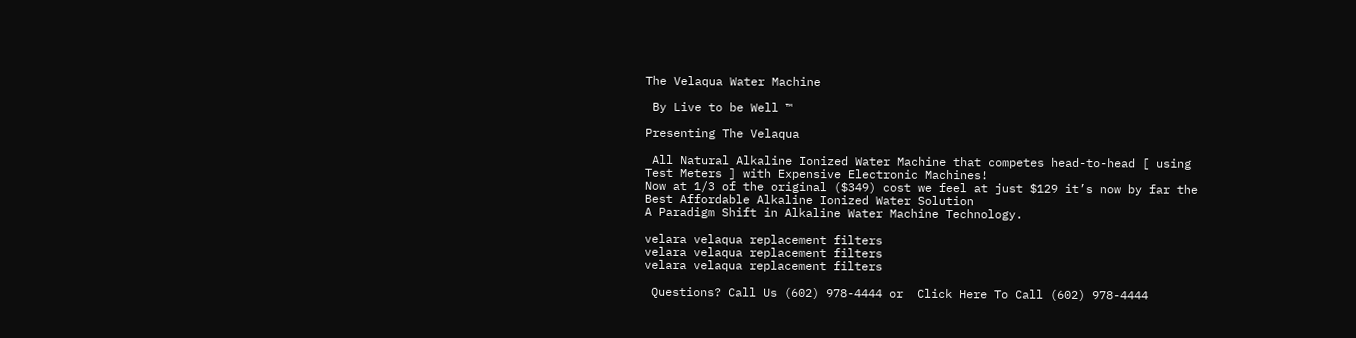The Velaqua Water Machine

 By Live to be Well ™

Presenting The Velaqua

 All Natural Alkaline Ionized Water Machine that competes head-to-head [ using Test Meters ] with Expensive Electronic Machines!
Now at 1/3 of the original ($349) cost we feel at just $129 it’s now by far the Best Affordable Alkaline Ionized Water Solution
A Paradigm Shift in Alkaline Water Machine Technology.

velara velaqua replacement filters
velara velaqua replacement filters
velara velaqua replacement filters

 Questions? Call Us (602) 978-4444 or  Click Here To Call (602) 978-4444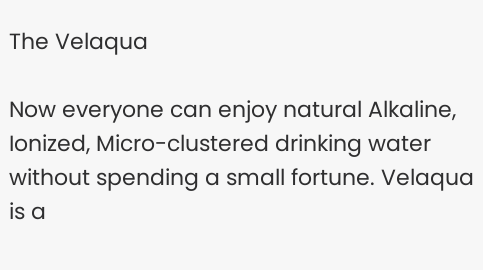The Velaqua

Now everyone can enjoy natural Alkaline, Ionized, Micro-clustered drinking water without spending a small fortune. Velaqua is a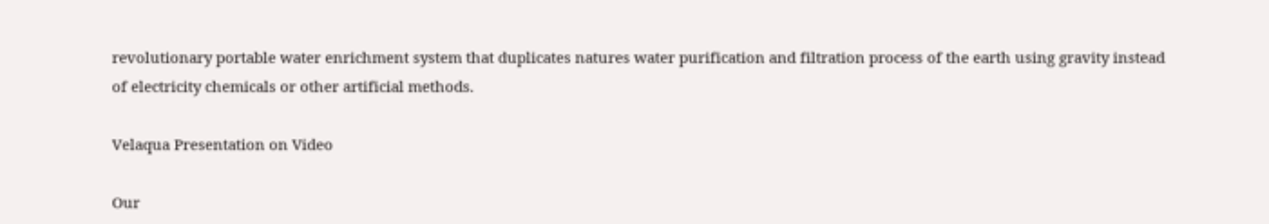revolutionary portable water enrichment system that duplicates natures water purification and filtration process of the earth using gravity instead of electricity chemicals or other artificial methods.

Velaqua Presentation on Video

Our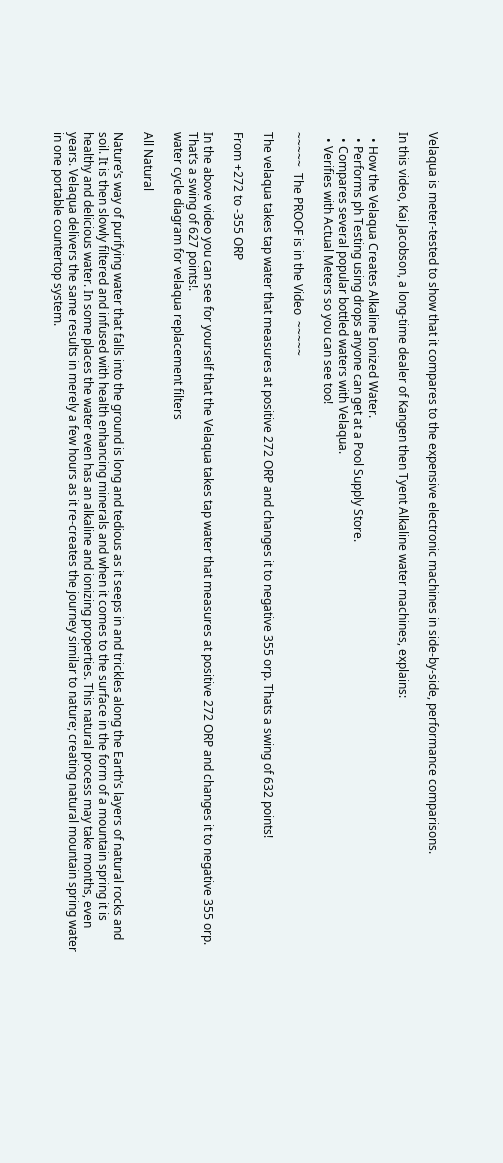Velaqua is meter-tested to show that it compares to the expensive electronic machines in side-by-side, performance comparisons.

In this video, Kai Jacobson, a long-time dealer of Kangen then Tyent Alkaline water machines, explains:

  • How the Velaqua Creates Alkaline Ionized Water.
  • Performs ph Testing using drops anyone can get at a Pool Supply Store.
  • Compares several popular bottled waters with Velaqua.
  • Verifies with Actual Meters so you can see too!

~~~~~  The PROOF is in the Video  ~~~~~

The velaqua takes tap water that measures at positive 272 ORP and changes it to negative 355 orp. Thats a swing of 632 points!

From +272 to -355 ORP

In the above video you can see for yourself that the Velaqua takes tap water that measures at positive 272 ORP and changes it to negative 355 orp. That’s a swing of 627 points!.
water cycle diagram for velaqua replacement filters

All Natural

Nature’s way of purifying water that falls into the ground is long and tedious as it seeps in and trickles along the Earth’s layers of natural rocks and soil. It is then slowly filtered and infused with health enhancing minerals and when it comes to the surface in the form of a mountain spring it is healthy and delicious water. In some places the water even has an alkaline and ionizing properties. This natural process may take months, even years. Velaqua delivers the same results in merely a few hours as it re-creates the journey similar to nature; creating natural mountain spring water in one portable countertop system.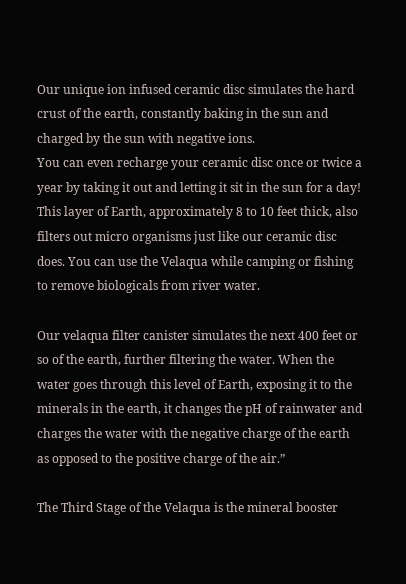Our unique ion infused ceramic disc simulates the hard crust of the earth, constantly baking in the sun and charged by the sun with negative ions.
You can even recharge your ceramic disc once or twice a year by taking it out and letting it sit in the sun for a day! This layer of Earth, approximately 8 to 10 feet thick, also filters out micro organisms just like our ceramic disc does. You can use the Velaqua while camping or fishing to remove biologicals from river water.

Our velaqua filter canister simulates the next 400 feet or so of the earth, further filtering the water. When the water goes through this level of Earth, exposing it to the minerals in the earth, it changes the pH of rainwater and charges the water with the negative charge of the earth as opposed to the positive charge of the air.”

The Third Stage of the Velaqua is the mineral booster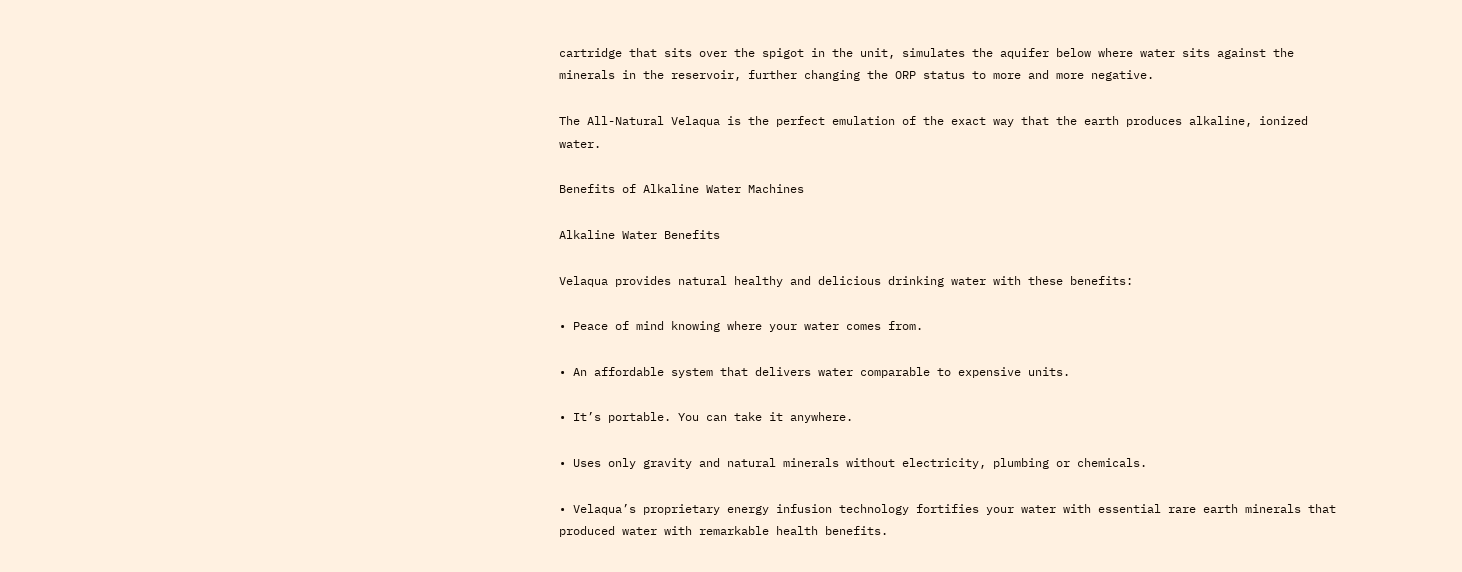cartridge that sits over the spigot in the unit, simulates the aquifer below where water sits against the minerals in the reservoir, further changing the ORP status to more and more negative.

The All-Natural Velaqua is the perfect emulation of the exact way that the earth produces alkaline, ionized water.

Benefits of Alkaline Water Machines

Alkaline Water Benefits

Velaqua provides natural healthy and delicious drinking water with these benefits:

• Peace of mind knowing where your water comes from.

• An affordable system that delivers water comparable to expensive units.

• It’s portable. You can take it anywhere.

• Uses only gravity and natural minerals without electricity, plumbing or chemicals.

• Velaqua’s proprietary energy infusion technology fortifies your water with essential rare earth minerals that produced water with remarkable health benefits.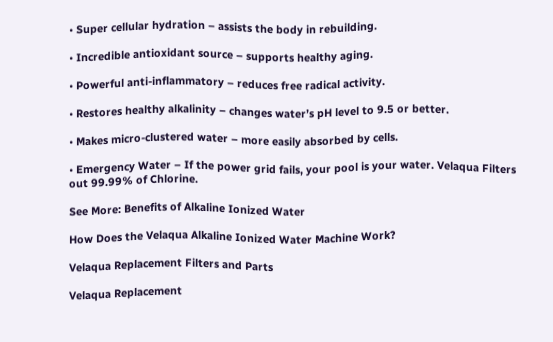• Super cellular hydration – assists the body in rebuilding.

• Incredible antioxidant source – supports healthy aging.

• Powerful anti-inflammatory – reduces free radical activity.

• Restores healthy alkalinity – changes water’s pH level to 9.5 or better.

• Makes micro-clustered water – more easily absorbed by cells.

• Emergency Water – If the power grid fails, your pool is your water. Velaqua Filters out 99.99% of Chlorine.

See More: Benefits of Alkaline Ionized Water

How Does the Velaqua Alkaline Ionized Water Machine Work?

Velaqua Replacement Filters and Parts

Velaqua Replacement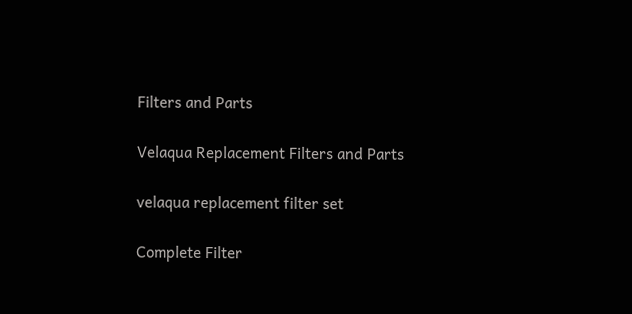Filters and Parts

Velaqua Replacement Filters and Parts

velaqua replacement filter set

Complete Filter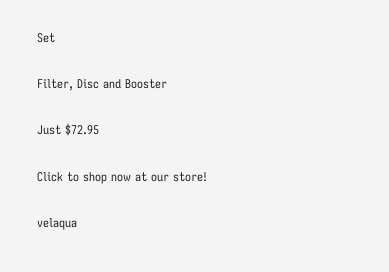Set

Filter, Disc and Booster

Just $72.95

Click to shop now at our store!

velaqua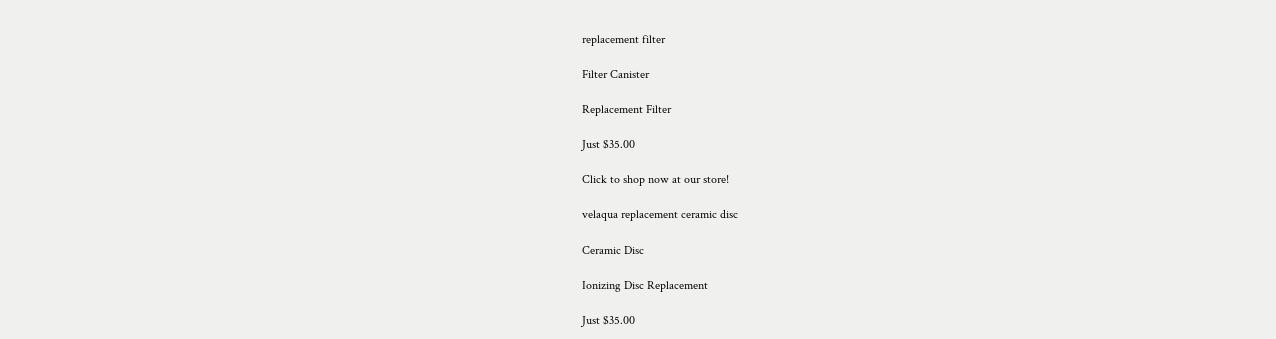replacement filter

Filter Canister

Replacement Filter

Just $35.00

Click to shop now at our store!

velaqua replacement ceramic disc

Ceramic Disc

Ionizing Disc Replacement

Just $35.00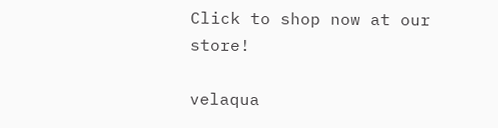Click to shop now at our store!

velaqua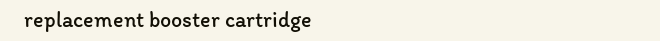replacement booster cartridge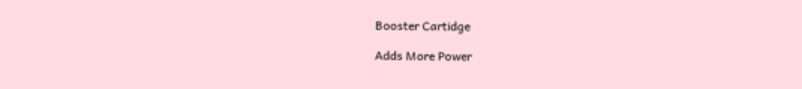Booster Cartidge

Adds More Power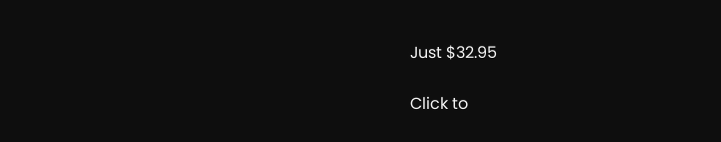Just $32.95

Click to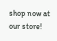shop now at our store!